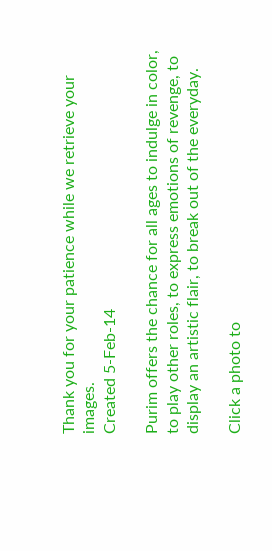Thank you for your patience while we retrieve your images.
Created 5-Feb-14

Purim offers the chance for all ages to indulge in color, to play other roles, to express emotions of revenge, to display an artistic flair, to break out of the everyday.

Click a photo to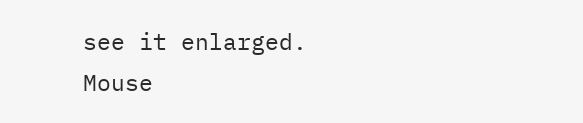see it enlarged.
Mouse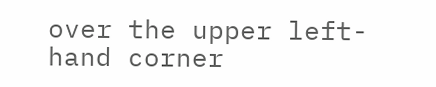over the upper left-hand corner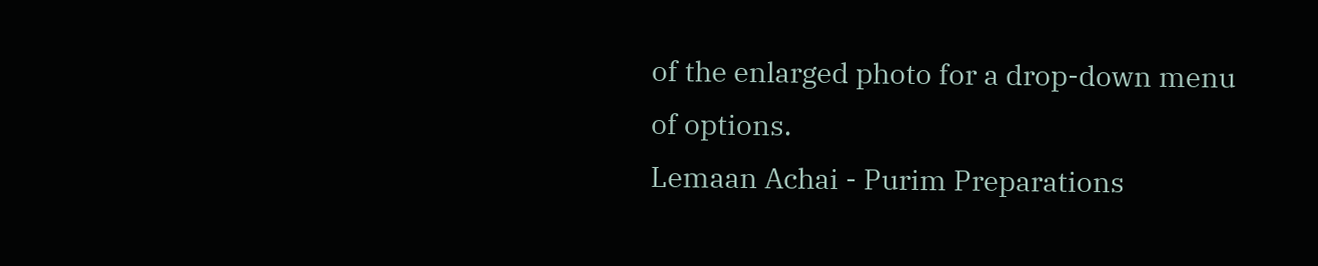of the enlarged photo for a drop-down menu of options.
Lemaan Achai - Purim Preparations